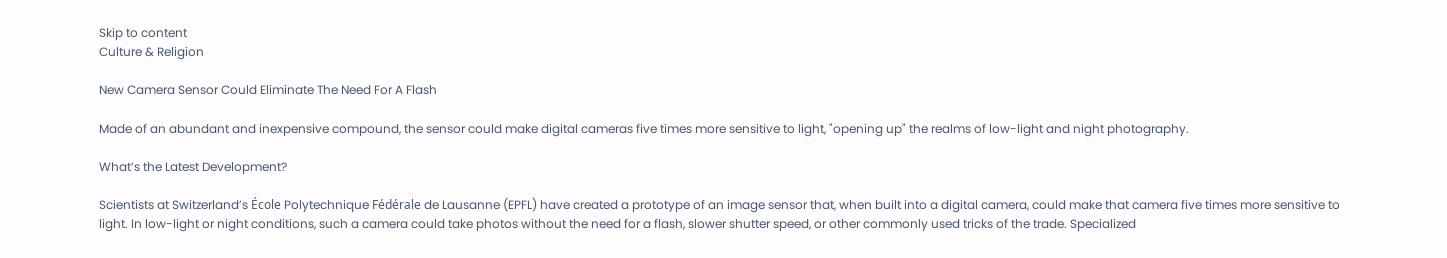Skip to content
Culture & Religion

New Camera Sensor Could Eliminate The Need For A Flash

Made of an abundant and inexpensive compound, the sensor could make digital cameras five times more sensitive to light, "opening up" the realms of low-light and night photography.

What’s the Latest Development?

Scientists at Switzerland’s École Polytechnique Fédérale de Lausanne (EPFL) have created a prototype of an image sensor that, when built into a digital camera, could make that camera five times more sensitive to light. In low-light or night conditions, such a camera could take photos without the need for a flash, slower shutter speed, or other commonly used tricks of the trade. Specialized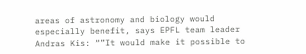areas of astronomy and biology would especially benefit, says EPFL team leader Andras Kis: “”It would make it possible to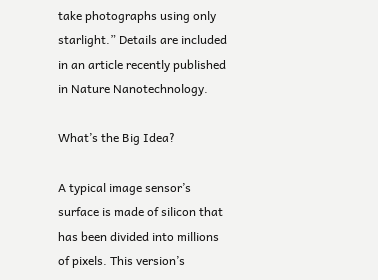take photographs using only starlight.” Details are included in an article recently published in Nature Nanotechnology.

What’s the Big Idea?

A typical image sensor’s surface is made of silicon that has been divided into millions of pixels. This version’s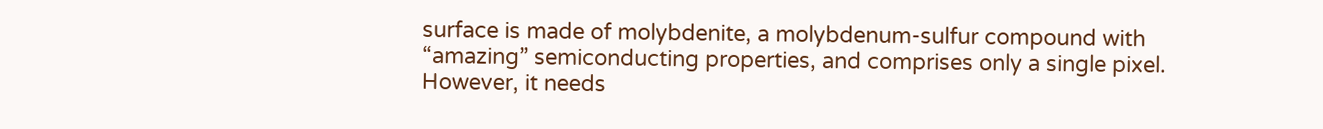surface is made of molybdenite, a molybdenum-sulfur compound with “amazing” semiconducting properties, and comprises only a single pixel. However, it needs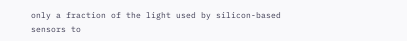only a fraction of the light used by silicon-based sensors to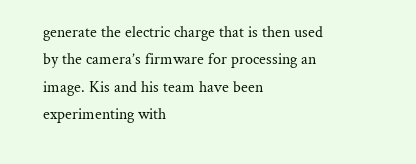generate the electric charge that is then used by the camera’s firmware for processing an image. Kis and his team have been experimenting with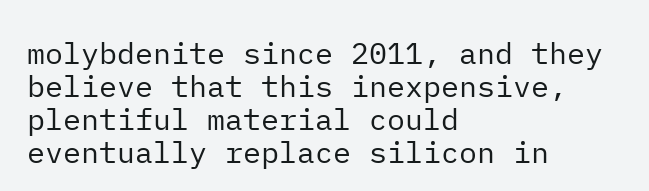molybdenite since 2011, and they believe that this inexpensive, plentiful material could eventually replace silicon in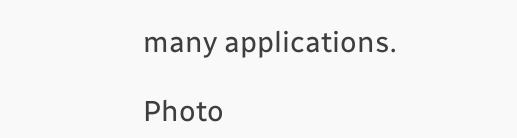many applications.

Photo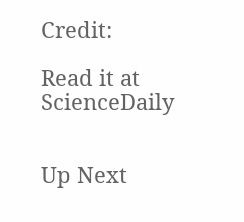Credit:

Read it at ScienceDaily


Up Next